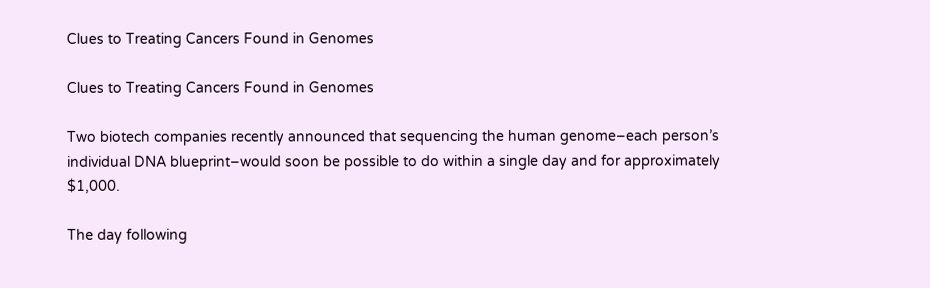Clues to Treating Cancers Found in Genomes

Clues to Treating Cancers Found in Genomes

Two biotech companies recently announced that sequencing the human genome–each person’s individual DNA blueprint–would soon be possible to do within a single day and for approximately $1,000.

The day following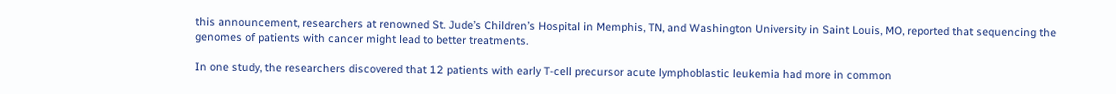this announcement, researchers at renowned St. Jude’s Children’s Hospital in Memphis, TN, and Washington University in Saint Louis, MO, reported that sequencing the genomes of patients with cancer might lead to better treatments.

In one study, the researchers discovered that 12 patients with early T-cell precursor acute lymphoblastic leukemia had more in common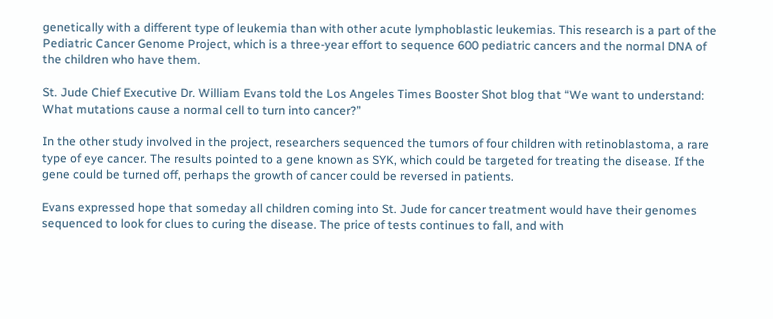genetically with a different type of leukemia than with other acute lymphoblastic leukemias. This research is a part of the Pediatric Cancer Genome Project, which is a three-year effort to sequence 600 pediatric cancers and the normal DNA of the children who have them.

St. Jude Chief Executive Dr. William Evans told the Los Angeles Times Booster Shot blog that “We want to understand: What mutations cause a normal cell to turn into cancer?”

In the other study involved in the project, researchers sequenced the tumors of four children with retinoblastoma, a rare type of eye cancer. The results pointed to a gene known as SYK, which could be targeted for treating the disease. If the gene could be turned off, perhaps the growth of cancer could be reversed in patients.

Evans expressed hope that someday all children coming into St. Jude for cancer treatment would have their genomes sequenced to look for clues to curing the disease. The price of tests continues to fall, and with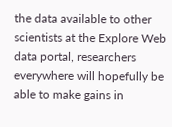the data available to other scientists at the Explore Web data portal, researchers everywhere will hopefully be able to make gains in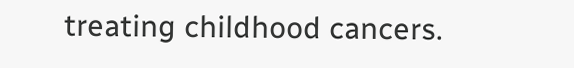treating childhood cancers.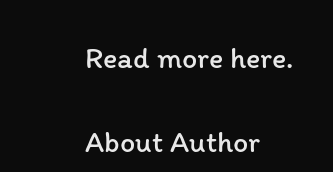Read more here.

About Author